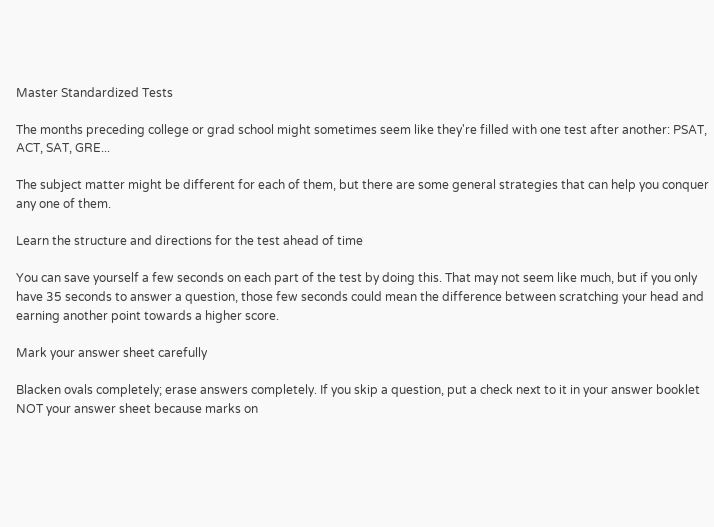Master Standardized Tests

The months preceding college or grad school might sometimes seem like they're filled with one test after another: PSAT, ACT, SAT, GRE...

The subject matter might be different for each of them, but there are some general strategies that can help you conquer any one of them.

Learn the structure and directions for the test ahead of time

You can save yourself a few seconds on each part of the test by doing this. That may not seem like much, but if you only have 35 seconds to answer a question, those few seconds could mean the difference between scratching your head and earning another point towards a higher score.

Mark your answer sheet carefully

Blacken ovals completely; erase answers completely. If you skip a question, put a check next to it in your answer booklet NOT your answer sheet because marks on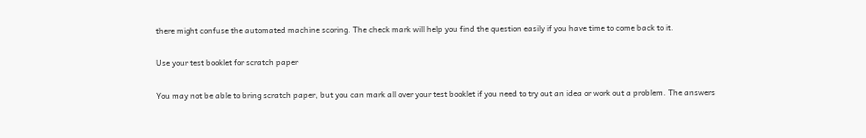there might confuse the automated machine scoring. The check mark will help you find the question easily if you have time to come back to it.

Use your test booklet for scratch paper

You may not be able to bring scratch paper, but you can mark all over your test booklet if you need to try out an idea or work out a problem. The answers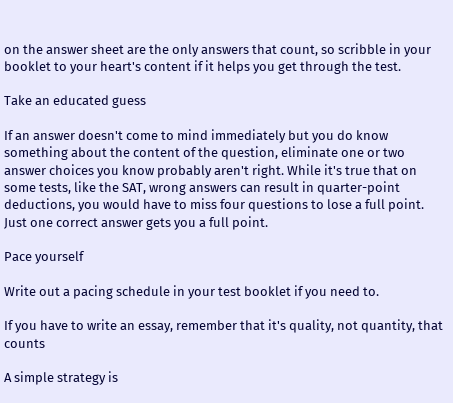on the answer sheet are the only answers that count, so scribble in your booklet to your heart's content if it helps you get through the test.

Take an educated guess

If an answer doesn't come to mind immediately but you do know something about the content of the question, eliminate one or two answer choices you know probably aren't right. While it's true that on some tests, like the SAT, wrong answers can result in quarter-point deductions, you would have to miss four questions to lose a full point. Just one correct answer gets you a full point.

Pace yourself

Write out a pacing schedule in your test booklet if you need to.

If you have to write an essay, remember that it's quality, not quantity, that counts

A simple strategy is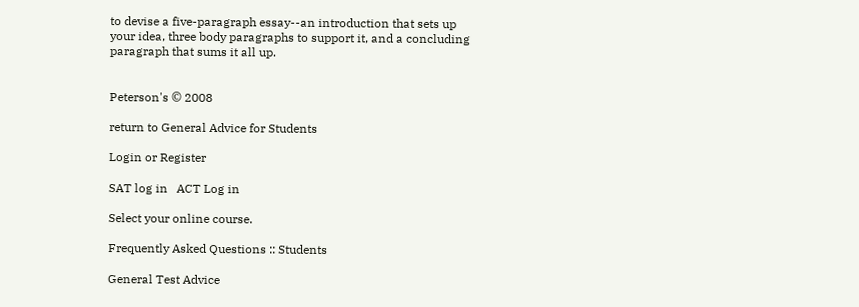to devise a five-paragraph essay--an introduction that sets up your idea, three body paragraphs to support it, and a concluding paragraph that sums it all up.


Peterson's © 2008

return to General Advice for Students

Login or Register

SAT log in   ACT Log in

Select your online course.

Frequently Asked Questions :: Students

General Test Advice